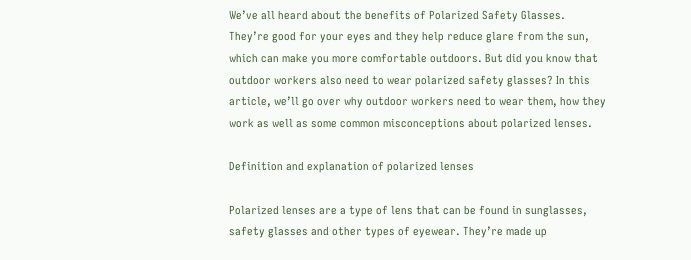We’ve all heard about the benefits of Polarized Safety Glasses. They’re good for your eyes and they help reduce glare from the sun, which can make you more comfortable outdoors. But did you know that outdoor workers also need to wear polarized safety glasses? In this article, we’ll go over why outdoor workers need to wear them, how they work as well as some common misconceptions about polarized lenses.

Definition and explanation of polarized lenses

Polarized lenses are a type of lens that can be found in sunglasses, safety glasses and other types of eyewear. They’re made up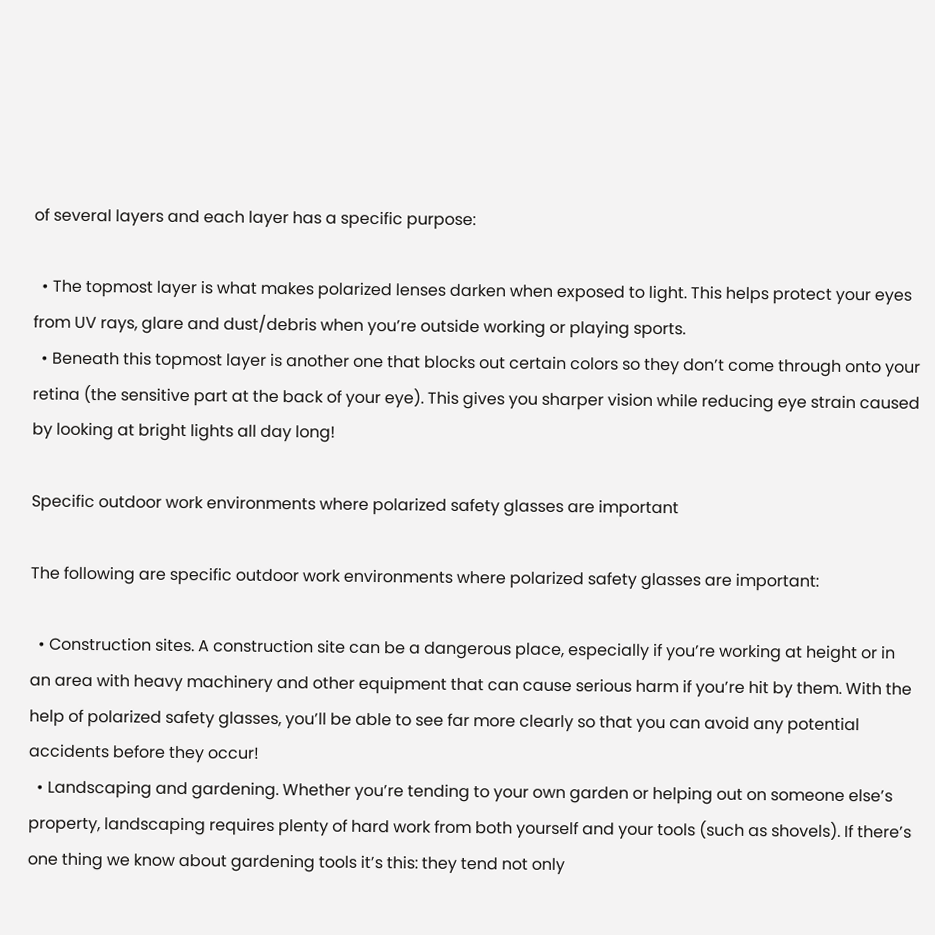of several layers and each layer has a specific purpose:

  • The topmost layer is what makes polarized lenses darken when exposed to light. This helps protect your eyes from UV rays, glare and dust/debris when you’re outside working or playing sports.
  • Beneath this topmost layer is another one that blocks out certain colors so they don’t come through onto your retina (the sensitive part at the back of your eye). This gives you sharper vision while reducing eye strain caused by looking at bright lights all day long!

Specific outdoor work environments where polarized safety glasses are important

The following are specific outdoor work environments where polarized safety glasses are important:

  • Construction sites. A construction site can be a dangerous place, especially if you’re working at height or in an area with heavy machinery and other equipment that can cause serious harm if you’re hit by them. With the help of polarized safety glasses, you’ll be able to see far more clearly so that you can avoid any potential accidents before they occur!
  • Landscaping and gardening. Whether you’re tending to your own garden or helping out on someone else’s property, landscaping requires plenty of hard work from both yourself and your tools (such as shovels). If there’s one thing we know about gardening tools it’s this: they tend not only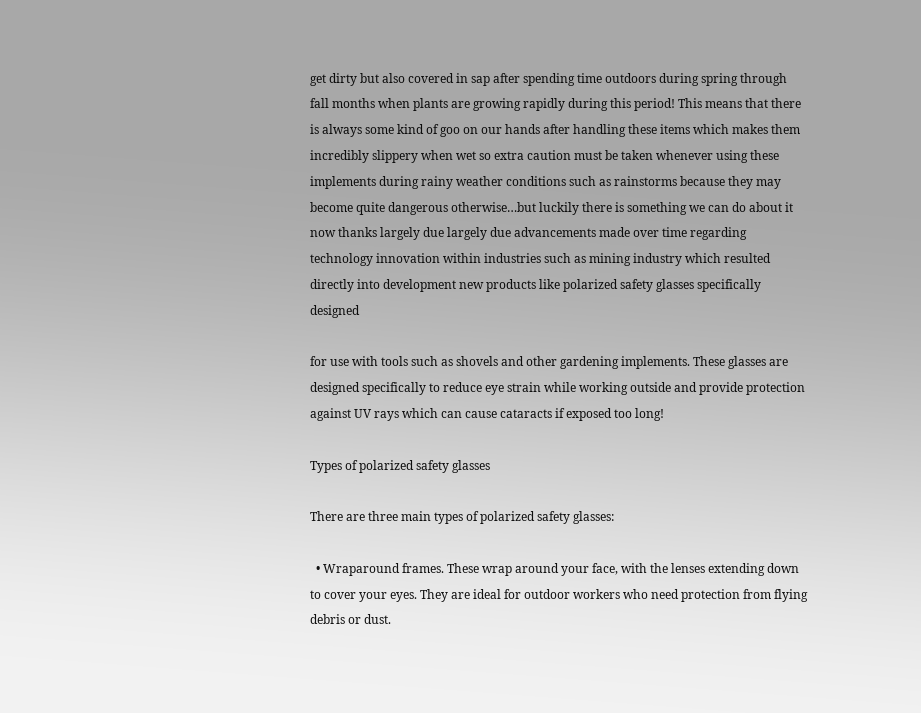get dirty but also covered in sap after spending time outdoors during spring through fall months when plants are growing rapidly during this period! This means that there is always some kind of goo on our hands after handling these items which makes them incredibly slippery when wet so extra caution must be taken whenever using these implements during rainy weather conditions such as rainstorms because they may become quite dangerous otherwise…but luckily there is something we can do about it now thanks largely due largely due advancements made over time regarding technology innovation within industries such as mining industry which resulted directly into development new products like polarized safety glasses specifically designed

for use with tools such as shovels and other gardening implements. These glasses are designed specifically to reduce eye strain while working outside and provide protection against UV rays which can cause cataracts if exposed too long!

Types of polarized safety glasses

There are three main types of polarized safety glasses:

  • Wraparound frames. These wrap around your face, with the lenses extending down to cover your eyes. They are ideal for outdoor workers who need protection from flying debris or dust.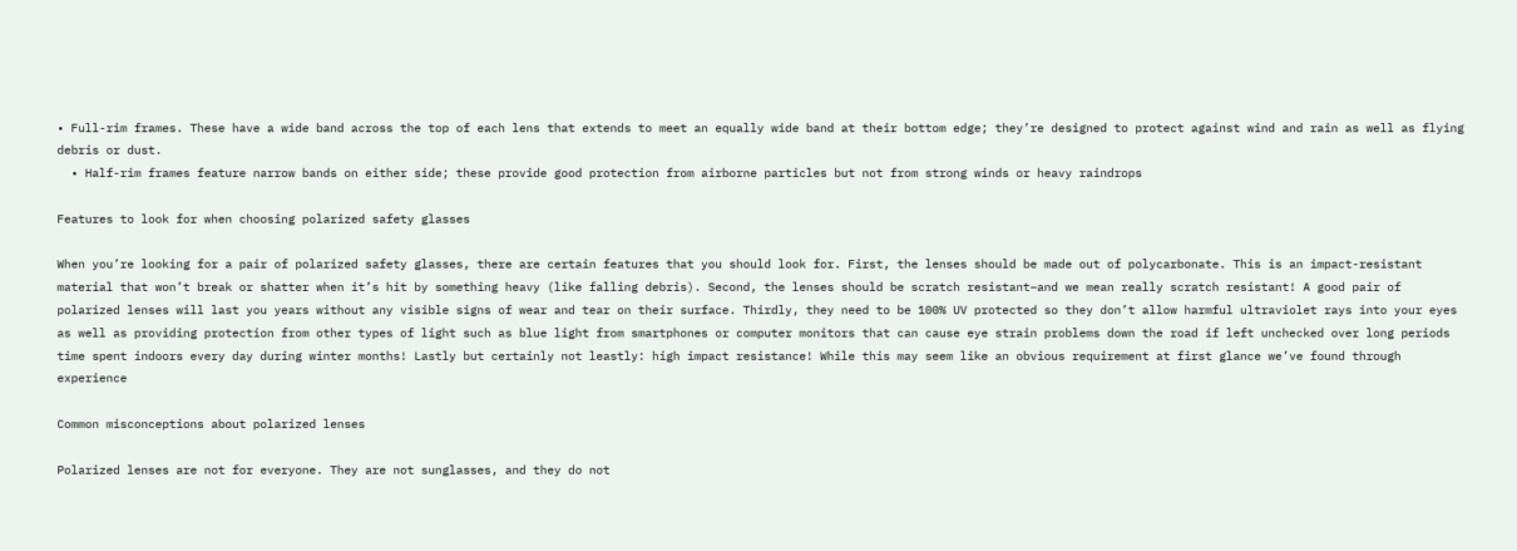• Full-rim frames. These have a wide band across the top of each lens that extends to meet an equally wide band at their bottom edge; they’re designed to protect against wind and rain as well as flying debris or dust.
  • Half-rim frames feature narrow bands on either side; these provide good protection from airborne particles but not from strong winds or heavy raindrops

Features to look for when choosing polarized safety glasses

When you’re looking for a pair of polarized safety glasses, there are certain features that you should look for. First, the lenses should be made out of polycarbonate. This is an impact-resistant material that won’t break or shatter when it’s hit by something heavy (like falling debris). Second, the lenses should be scratch resistant–and we mean really scratch resistant! A good pair of polarized lenses will last you years without any visible signs of wear and tear on their surface. Thirdly, they need to be 100% UV protected so they don’t allow harmful ultraviolet rays into your eyes as well as providing protection from other types of light such as blue light from smartphones or computer monitors that can cause eye strain problems down the road if left unchecked over long periods time spent indoors every day during winter months! Lastly but certainly not leastly: high impact resistance! While this may seem like an obvious requirement at first glance we’ve found through experience

Common misconceptions about polarized lenses

Polarized lenses are not for everyone. They are not sunglasses, and they do not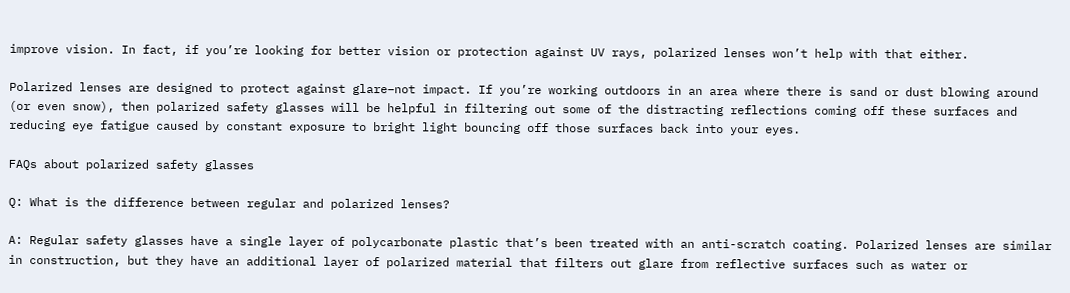improve vision. In fact, if you’re looking for better vision or protection against UV rays, polarized lenses won’t help with that either.

Polarized lenses are designed to protect against glare–not impact. If you’re working outdoors in an area where there is sand or dust blowing around (or even snow), then polarized safety glasses will be helpful in filtering out some of the distracting reflections coming off these surfaces and reducing eye fatigue caused by constant exposure to bright light bouncing off those surfaces back into your eyes.

FAQs about polarized safety glasses

Q: What is the difference between regular and polarized lenses?

A: Regular safety glasses have a single layer of polycarbonate plastic that’s been treated with an anti-scratch coating. Polarized lenses are similar in construction, but they have an additional layer of polarized material that filters out glare from reflective surfaces such as water or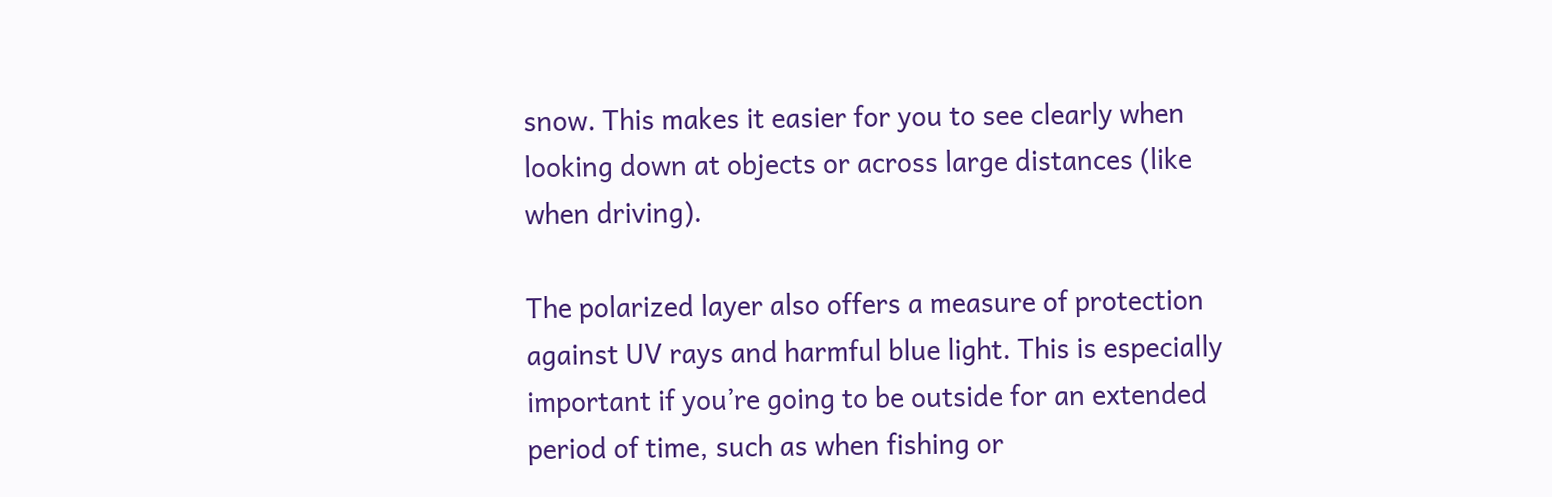snow. This makes it easier for you to see clearly when looking down at objects or across large distances (like when driving).

The polarized layer also offers a measure of protection against UV rays and harmful blue light. This is especially important if you’re going to be outside for an extended period of time, such as when fishing or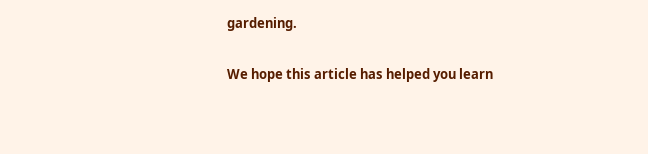gardening.


We hope this article has helped you learn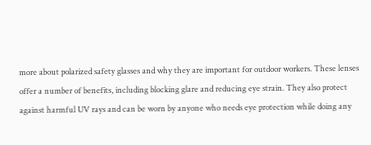more about polarized safety glasses and why they are important for outdoor workers. These lenses offer a number of benefits, including blocking glare and reducing eye strain. They also protect against harmful UV rays and can be worn by anyone who needs eye protection while doing any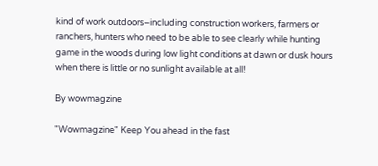kind of work outdoors–including construction workers, farmers or ranchers, hunters who need to be able to see clearly while hunting game in the woods during low light conditions at dawn or dusk hours when there is little or no sunlight available at all!

By wowmagzine

"Wowmagzine" Keep You ahead in the fast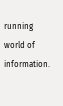running world of information.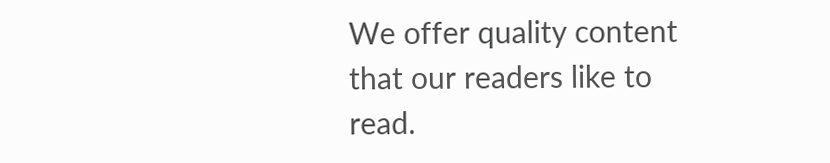We offer quality content that our readers like to read.